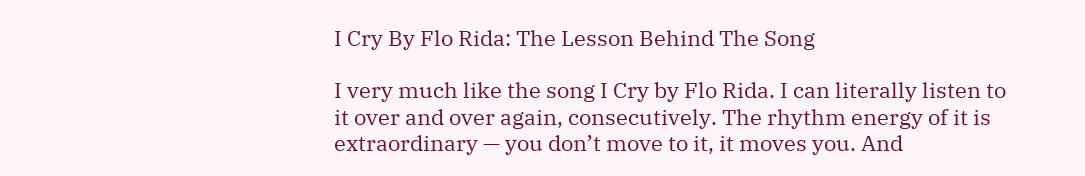I Cry By Flo Rida: The Lesson Behind The Song

I very much like the song I Cry by Flo Rida. I can literally listen to it over and over again, consecutively. The rhythm energy of it is extraordinary — you don’t move to it, it moves you. And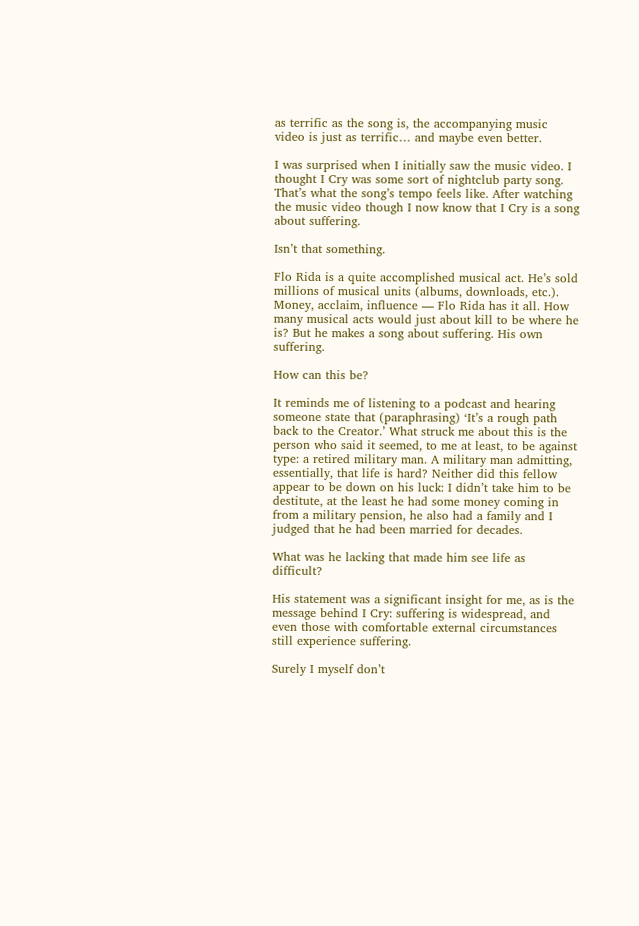as terrific as the song is, the accompanying music video is just as terrific… and maybe even better.

I was surprised when I initially saw the music video. I thought I Cry was some sort of nightclub party song. That’s what the song’s tempo feels like. After watching the music video though I now know that I Cry is a song about suffering.

Isn’t that something.

Flo Rida is a quite accomplished musical act. He’s sold millions of musical units (albums, downloads, etc.). Money, acclaim, influence — Flo Rida has it all. How many musical acts would just about kill to be where he is? But he makes a song about suffering. His own suffering.

How can this be?

It reminds me of listening to a podcast and hearing someone state that (paraphrasing) ‘It’s a rough path back to the Creator.’ What struck me about this is the person who said it seemed, to me at least, to be against type: a retired military man. A military man admitting, essentially, that life is hard? Neither did this fellow appear to be down on his luck: I didn’t take him to be destitute, at the least he had some money coming in from a military pension, he also had a family and I judged that he had been married for decades.

What was he lacking that made him see life as difficult?

His statement was a significant insight for me, as is the message behind I Cry: suffering is widespread, and even those with comfortable external circumstances still experience suffering.

Surely I myself don’t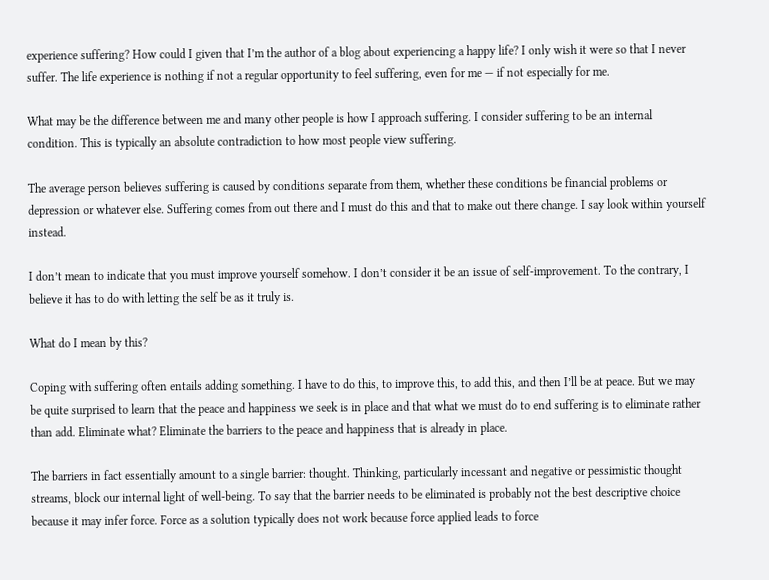experience suffering? How could I given that I’m the author of a blog about experiencing a happy life? I only wish it were so that I never suffer. The life experience is nothing if not a regular opportunity to feel suffering, even for me — if not especially for me.

What may be the difference between me and many other people is how I approach suffering. I consider suffering to be an internal condition. This is typically an absolute contradiction to how most people view suffering.

The average person believes suffering is caused by conditions separate from them, whether these conditions be financial problems or depression or whatever else. Suffering comes from out there and I must do this and that to make out there change. I say look within yourself instead.

I don’t mean to indicate that you must improve yourself somehow. I don’t consider it be an issue of self-improvement. To the contrary, I believe it has to do with letting the self be as it truly is.

What do I mean by this?

Coping with suffering often entails adding something. I have to do this, to improve this, to add this, and then I’ll be at peace. But we may be quite surprised to learn that the peace and happiness we seek is in place and that what we must do to end suffering is to eliminate rather than add. Eliminate what? Eliminate the barriers to the peace and happiness that is already in place.

The barriers in fact essentially amount to a single barrier: thought. Thinking, particularly incessant and negative or pessimistic thought streams, block our internal light of well-being. To say that the barrier needs to be eliminated is probably not the best descriptive choice because it may infer force. Force as a solution typically does not work because force applied leads to force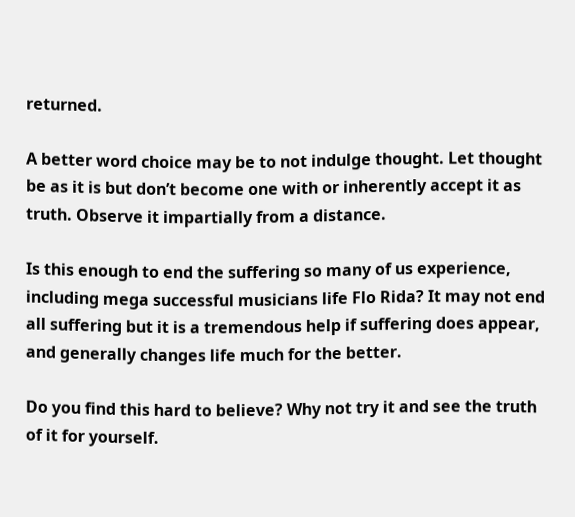returned.

A better word choice may be to not indulge thought. Let thought be as it is but don’t become one with or inherently accept it as truth. Observe it impartially from a distance.

Is this enough to end the suffering so many of us experience, including mega successful musicians life Flo Rida? It may not end all suffering but it is a tremendous help if suffering does appear, and generally changes life much for the better.

Do you find this hard to believe? Why not try it and see the truth of it for yourself.